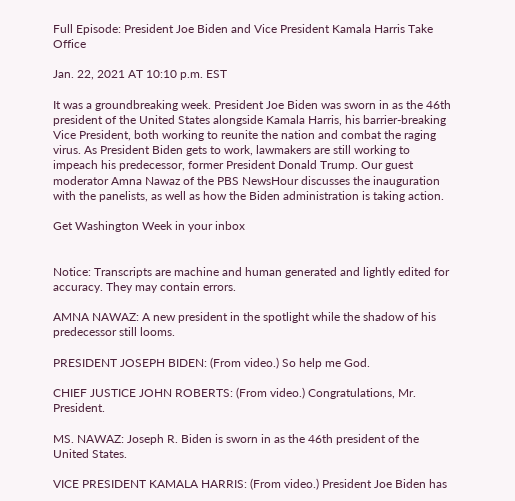Full Episode: President Joe Biden and Vice President Kamala Harris Take Office

Jan. 22, 2021 AT 10:10 p.m. EST

It was a groundbreaking week. President Joe Biden was sworn in as the 46th president of the United States alongside Kamala Harris, his barrier-breaking Vice President, both working to reunite the nation and combat the raging virus. As President Biden gets to work, lawmakers are still working to impeach his predecessor, former President Donald Trump. Our guest moderator Amna Nawaz of the PBS NewsHour discusses the inauguration with the panelists, as well as how the Biden administration is taking action.

Get Washington Week in your inbox


Notice: Transcripts are machine and human generated and lightly edited for accuracy. They may contain errors.

AMNA NAWAZ: A new president in the spotlight while the shadow of his predecessor still looms.

PRESIDENT JOSEPH BIDEN: (From video.) So help me God.

CHIEF JUSTICE JOHN ROBERTS: (From video.) Congratulations, Mr. President.

MS. NAWAZ: Joseph R. Biden is sworn in as the 46th president of the United States.

VICE PRESIDENT KAMALA HARRIS: (From video.) President Joe Biden has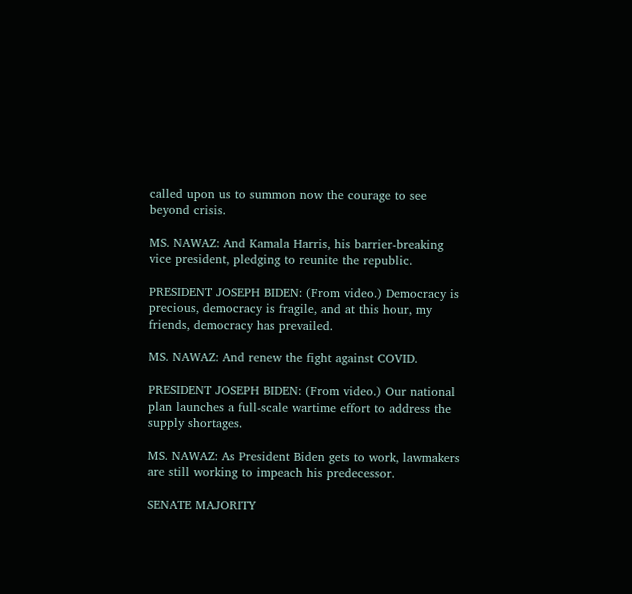called upon us to summon now the courage to see beyond crisis.

MS. NAWAZ: And Kamala Harris, his barrier-breaking vice president, pledging to reunite the republic.

PRESIDENT JOSEPH BIDEN: (From video.) Democracy is precious, democracy is fragile, and at this hour, my friends, democracy has prevailed.

MS. NAWAZ: And renew the fight against COVID.

PRESIDENT JOSEPH BIDEN: (From video.) Our national plan launches a full-scale wartime effort to address the supply shortages.

MS. NAWAZ: As President Biden gets to work, lawmakers are still working to impeach his predecessor.

SENATE MAJORITY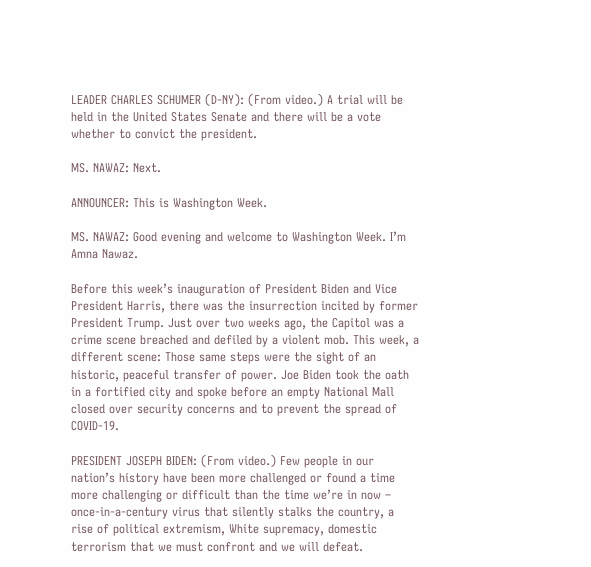LEADER CHARLES SCHUMER (D-NY): (From video.) A trial will be held in the United States Senate and there will be a vote whether to convict the president.

MS. NAWAZ: Next.

ANNOUNCER: This is Washington Week.

MS. NAWAZ: Good evening and welcome to Washington Week. I’m Amna Nawaz.

Before this week’s inauguration of President Biden and Vice President Harris, there was the insurrection incited by former President Trump. Just over two weeks ago, the Capitol was a crime scene breached and defiled by a violent mob. This week, a different scene: Those same steps were the sight of an historic, peaceful transfer of power. Joe Biden took the oath in a fortified city and spoke before an empty National Mall closed over security concerns and to prevent the spread of COVID-19.

PRESIDENT JOSEPH BIDEN: (From video.) Few people in our nation’s history have been more challenged or found a time more challenging or difficult than the time we’re in now – once-in-a-century virus that silently stalks the country, a rise of political extremism, White supremacy, domestic terrorism that we must confront and we will defeat.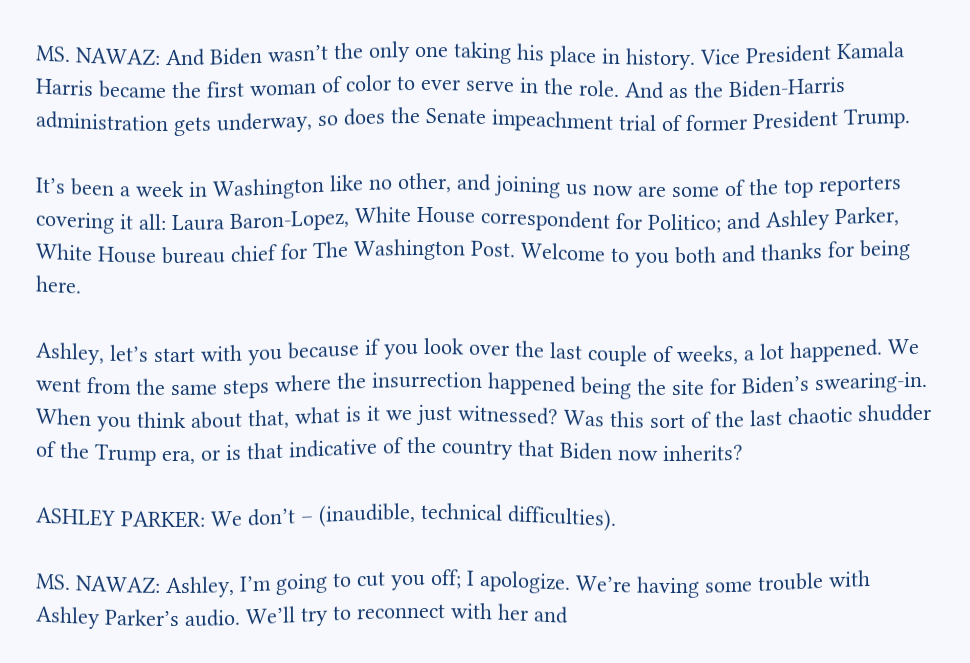MS. NAWAZ: And Biden wasn’t the only one taking his place in history. Vice President Kamala Harris became the first woman of color to ever serve in the role. And as the Biden-Harris administration gets underway, so does the Senate impeachment trial of former President Trump.

It’s been a week in Washington like no other, and joining us now are some of the top reporters covering it all: Laura Baron-Lopez, White House correspondent for Politico; and Ashley Parker, White House bureau chief for The Washington Post. Welcome to you both and thanks for being here.

Ashley, let’s start with you because if you look over the last couple of weeks, a lot happened. We went from the same steps where the insurrection happened being the site for Biden’s swearing-in. When you think about that, what is it we just witnessed? Was this sort of the last chaotic shudder of the Trump era, or is that indicative of the country that Biden now inherits?

ASHLEY PARKER: We don’t – (inaudible, technical difficulties).

MS. NAWAZ: Ashley, I’m going to cut you off; I apologize. We’re having some trouble with Ashley Parker’s audio. We’ll try to reconnect with her and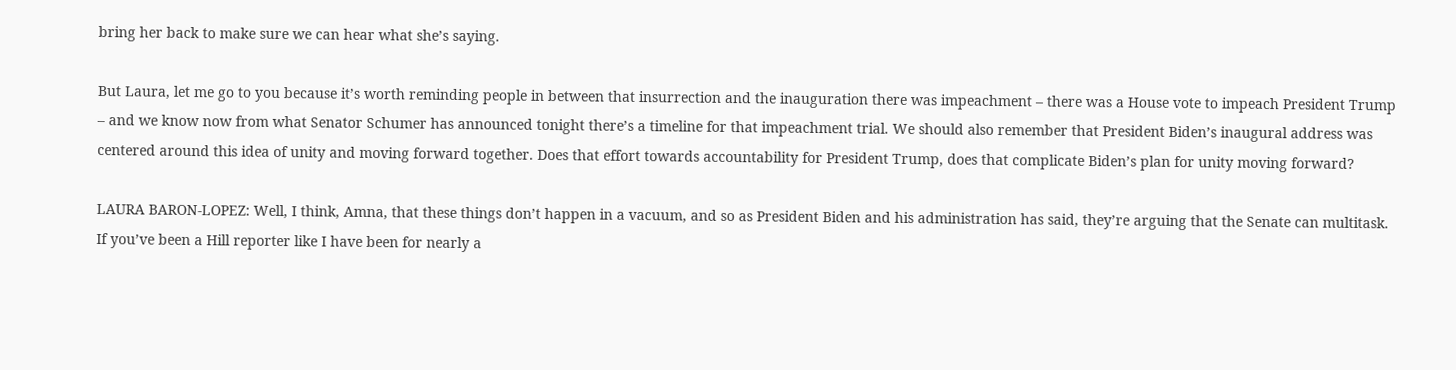bring her back to make sure we can hear what she’s saying.

But Laura, let me go to you because it’s worth reminding people in between that insurrection and the inauguration there was impeachment – there was a House vote to impeach President Trump – and we know now from what Senator Schumer has announced tonight there’s a timeline for that impeachment trial. We should also remember that President Biden’s inaugural address was centered around this idea of unity and moving forward together. Does that effort towards accountability for President Trump, does that complicate Biden’s plan for unity moving forward?

LAURA BARON-LOPEZ: Well, I think, Amna, that these things don’t happen in a vacuum, and so as President Biden and his administration has said, they’re arguing that the Senate can multitask. If you’ve been a Hill reporter like I have been for nearly a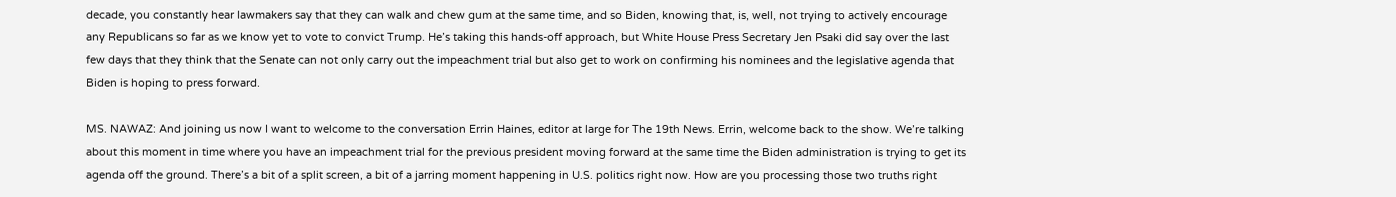decade, you constantly hear lawmakers say that they can walk and chew gum at the same time, and so Biden, knowing that, is, well, not trying to actively encourage any Republicans so far as we know yet to vote to convict Trump. He’s taking this hands-off approach, but White House Press Secretary Jen Psaki did say over the last few days that they think that the Senate can not only carry out the impeachment trial but also get to work on confirming his nominees and the legislative agenda that Biden is hoping to press forward.

MS. NAWAZ: And joining us now I want to welcome to the conversation Errin Haines, editor at large for The 19th News. Errin, welcome back to the show. We’re talking about this moment in time where you have an impeachment trial for the previous president moving forward at the same time the Biden administration is trying to get its agenda off the ground. There’s a bit of a split screen, a bit of a jarring moment happening in U.S. politics right now. How are you processing those two truths right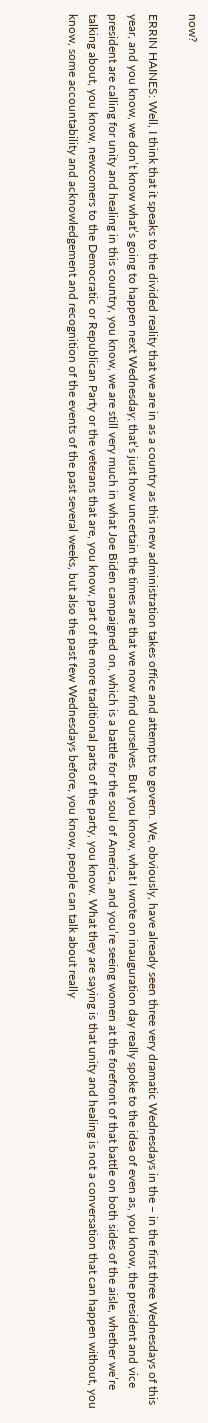now?

ERRIN HAINES: Well, I think that it speaks to the divided reality that we are in as a country as this new administration takes office and attempts to govern. We, obviously, have already seen three very dramatic Wednesdays in the – in the first three Wednesdays of this year, and you know, we don’t know what’s going to happen next Wednesday; that’s just how uncertain the times are that we now find ourselves. But you know, what I wrote on inauguration day really spoke to the idea of even as, you know, the president and vice president are calling for unity and healing in this country, you know, we are still very much in what Joe Biden campaigned on, which is a battle for the soul of America, and you’re seeing women at the forefront of that battle on both sides of the aisle, whether we’re talking about, you know, newcomers to the Democratic or Republican Party or the veterans that are, you know, part of the more traditional parts of the party, you know. What they are saying is that unity and healing is not a conversation that can happen without, you know, some accountability and acknowledgement and recognition of the events of the past several weeks, but also the past few Wednesdays before, you know, people can talk about really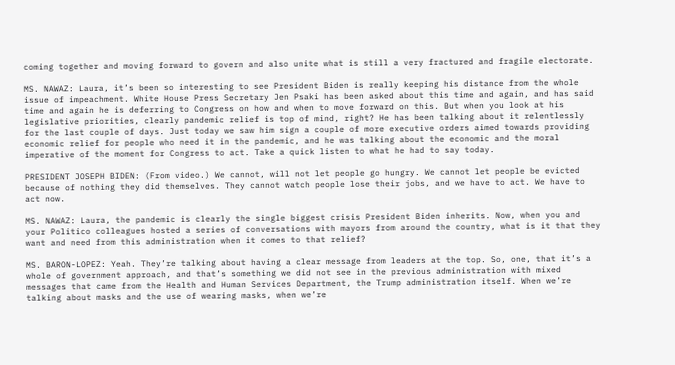coming together and moving forward to govern and also unite what is still a very fractured and fragile electorate.

MS. NAWAZ: Laura, it’s been so interesting to see President Biden is really keeping his distance from the whole issue of impeachment. White House Press Secretary Jen Psaki has been asked about this time and again, and has said time and again he is deferring to Congress on how and when to move forward on this. But when you look at his legislative priorities, clearly pandemic relief is top of mind, right? He has been talking about it relentlessly for the last couple of days. Just today we saw him sign a couple of more executive orders aimed towards providing economic relief for people who need it in the pandemic, and he was talking about the economic and the moral imperative of the moment for Congress to act. Take a quick listen to what he had to say today.

PRESIDENT JOSEPH BIDEN: (From video.) We cannot, will not let people go hungry. We cannot let people be evicted because of nothing they did themselves. They cannot watch people lose their jobs, and we have to act. We have to act now.

MS. NAWAZ: Laura, the pandemic is clearly the single biggest crisis President Biden inherits. Now, when you and your Politico colleagues hosted a series of conversations with mayors from around the country, what is it that they want and need from this administration when it comes to that relief?

MS. BARON-LOPEZ: Yeah. They’re talking about having a clear message from leaders at the top. So, one, that it’s a whole of government approach, and that’s something we did not see in the previous administration with mixed messages that came from the Health and Human Services Department, the Trump administration itself. When we’re talking about masks and the use of wearing masks, when we’re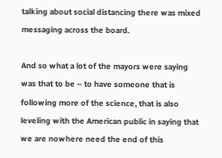talking about social distancing there was mixed messaging across the board.

And so what a lot of the mayors were saying was that to be – to have someone that is following more of the science, that is also leveling with the American public in saying that we are nowhere need the end of this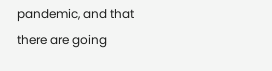pandemic, and that there are going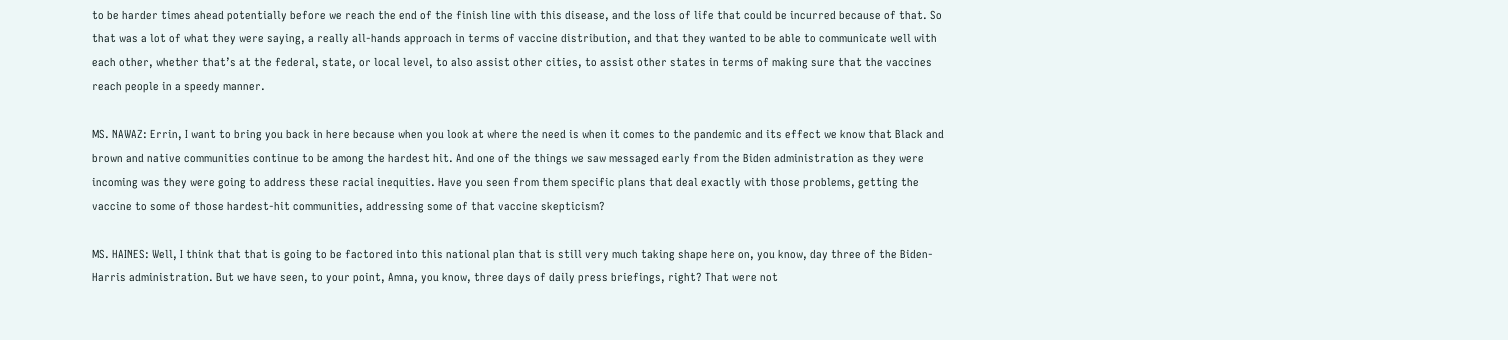to be harder times ahead potentially before we reach the end of the finish line with this disease, and the loss of life that could be incurred because of that. So that was a lot of what they were saying, a really all-hands approach in terms of vaccine distribution, and that they wanted to be able to communicate well with each other, whether that’s at the federal, state, or local level, to also assist other cities, to assist other states in terms of making sure that the vaccines reach people in a speedy manner.

MS. NAWAZ: Errin, I want to bring you back in here because when you look at where the need is when it comes to the pandemic and its effect we know that Black and brown and native communities continue to be among the hardest hit. And one of the things we saw messaged early from the Biden administration as they were incoming was they were going to address these racial inequities. Have you seen from them specific plans that deal exactly with those problems, getting the vaccine to some of those hardest-hit communities, addressing some of that vaccine skepticism?

MS. HAINES: Well, I think that that is going to be factored into this national plan that is still very much taking shape here on, you know, day three of the Biden-Harris administration. But we have seen, to your point, Amna, you know, three days of daily press briefings, right? That were not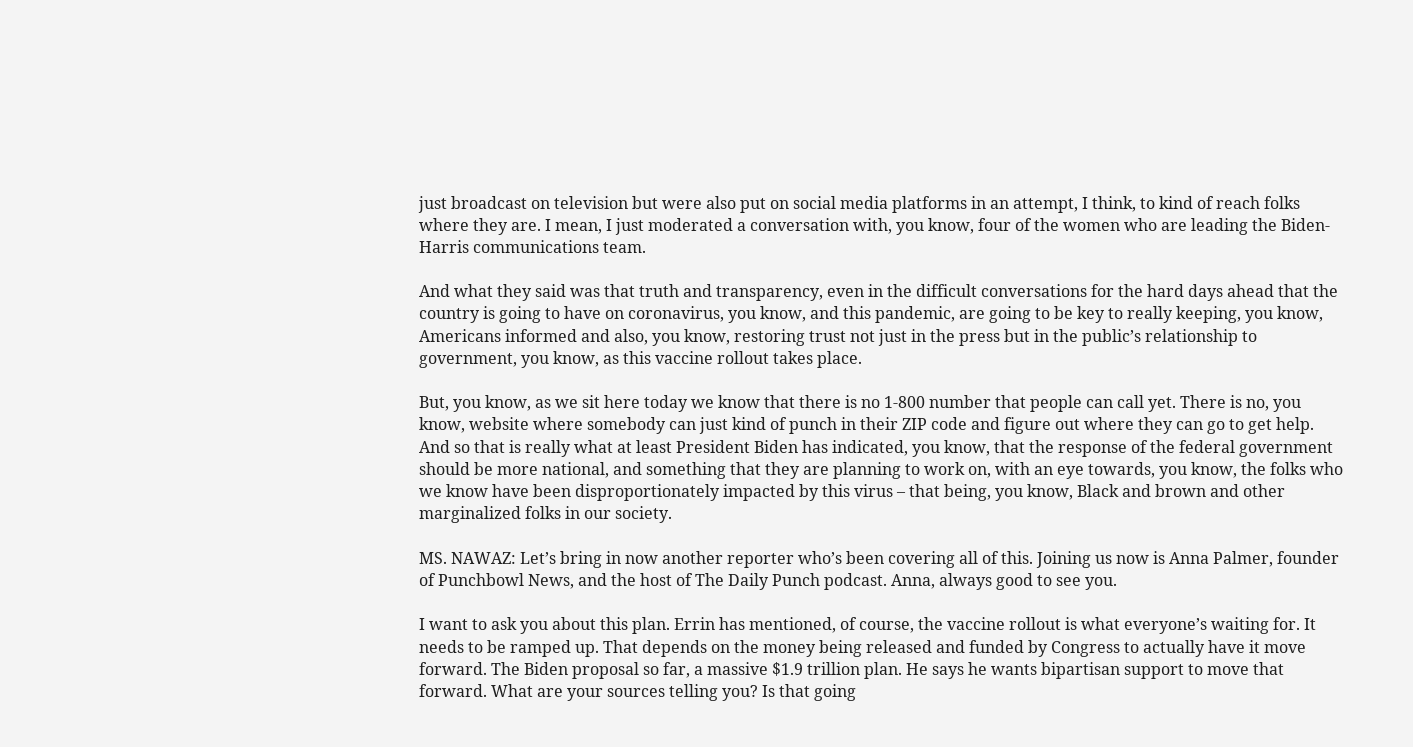just broadcast on television but were also put on social media platforms in an attempt, I think, to kind of reach folks where they are. I mean, I just moderated a conversation with, you know, four of the women who are leading the Biden-Harris communications team.

And what they said was that truth and transparency, even in the difficult conversations for the hard days ahead that the country is going to have on coronavirus, you know, and this pandemic, are going to be key to really keeping, you know, Americans informed and also, you know, restoring trust not just in the press but in the public’s relationship to government, you know, as this vaccine rollout takes place.

But, you know, as we sit here today we know that there is no 1-800 number that people can call yet. There is no, you know, website where somebody can just kind of punch in their ZIP code and figure out where they can go to get help. And so that is really what at least President Biden has indicated, you know, that the response of the federal government should be more national, and something that they are planning to work on, with an eye towards, you know, the folks who we know have been disproportionately impacted by this virus – that being, you know, Black and brown and other marginalized folks in our society.

MS. NAWAZ: Let’s bring in now another reporter who’s been covering all of this. Joining us now is Anna Palmer, founder of Punchbowl News, and the host of The Daily Punch podcast. Anna, always good to see you.

I want to ask you about this plan. Errin has mentioned, of course, the vaccine rollout is what everyone’s waiting for. It needs to be ramped up. That depends on the money being released and funded by Congress to actually have it move forward. The Biden proposal so far, a massive $1.9 trillion plan. He says he wants bipartisan support to move that forward. What are your sources telling you? Is that going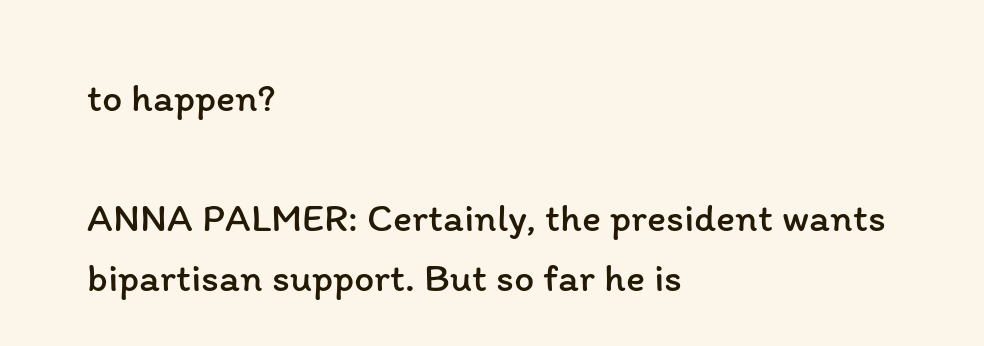to happen?

ANNA PALMER: Certainly, the president wants bipartisan support. But so far he is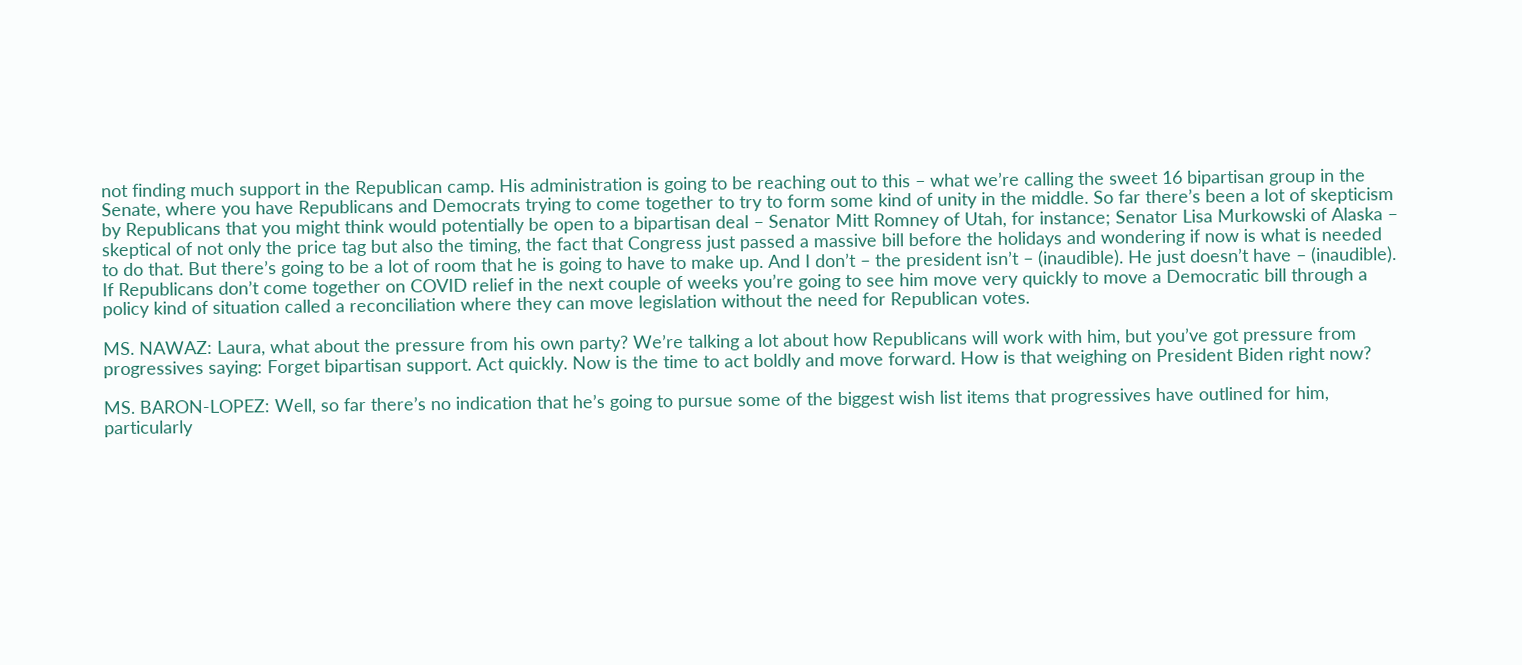not finding much support in the Republican camp. His administration is going to be reaching out to this – what we’re calling the sweet 16 bipartisan group in the Senate, where you have Republicans and Democrats trying to come together to try to form some kind of unity in the middle. So far there’s been a lot of skepticism by Republicans that you might think would potentially be open to a bipartisan deal – Senator Mitt Romney of Utah, for instance; Senator Lisa Murkowski of Alaska – skeptical of not only the price tag but also the timing, the fact that Congress just passed a massive bill before the holidays and wondering if now is what is needed to do that. But there’s going to be a lot of room that he is going to have to make up. And I don’t – the president isn’t – (inaudible). He just doesn’t have – (inaudible). If Republicans don’t come together on COVID relief in the next couple of weeks you’re going to see him move very quickly to move a Democratic bill through a policy kind of situation called a reconciliation where they can move legislation without the need for Republican votes.

MS. NAWAZ: Laura, what about the pressure from his own party? We’re talking a lot about how Republicans will work with him, but you’ve got pressure from progressives saying: Forget bipartisan support. Act quickly. Now is the time to act boldly and move forward. How is that weighing on President Biden right now?

MS. BARON-LOPEZ: Well, so far there’s no indication that he’s going to pursue some of the biggest wish list items that progressives have outlined for him, particularly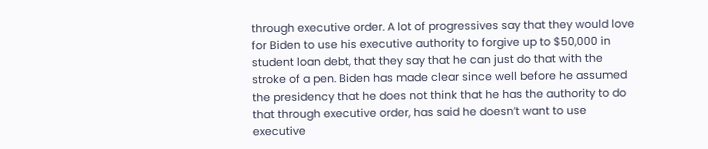through executive order. A lot of progressives say that they would love for Biden to use his executive authority to forgive up to $50,000 in student loan debt, that they say that he can just do that with the stroke of a pen. Biden has made clear since well before he assumed the presidency that he does not think that he has the authority to do that through executive order, has said he doesn’t want to use executive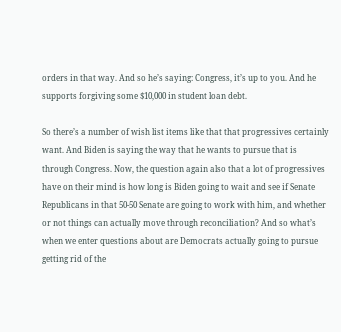orders in that way. And so he’s saying: Congress, it’s up to you. And he supports forgiving some $10,000 in student loan debt.

So there’s a number of wish list items like that that progressives certainly want. And Biden is saying the way that he wants to pursue that is through Congress. Now, the question again also that a lot of progressives have on their mind is how long is Biden going to wait and see if Senate Republicans in that 50-50 Senate are going to work with him, and whether or not things can actually move through reconciliation? And so what’s when we enter questions about are Democrats actually going to pursue getting rid of the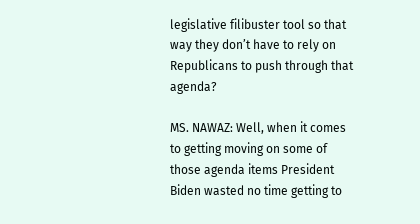legislative filibuster tool so that way they don’t have to rely on Republicans to push through that agenda?

MS. NAWAZ: Well, when it comes to getting moving on some of those agenda items President Biden wasted no time getting to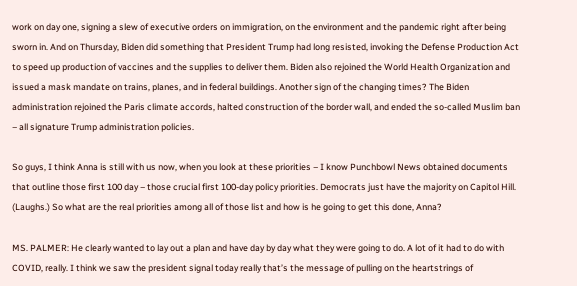work on day one, signing a slew of executive orders on immigration, on the environment and the pandemic right after being sworn in. And on Thursday, Biden did something that President Trump had long resisted, invoking the Defense Production Act to speed up production of vaccines and the supplies to deliver them. Biden also rejoined the World Health Organization and issued a mask mandate on trains, planes, and in federal buildings. Another sign of the changing times? The Biden administration rejoined the Paris climate accords, halted construction of the border wall, and ended the so-called Muslim ban – all signature Trump administration policies.

So guys, I think Anna is still with us now, when you look at these priorities – I know Punchbowl News obtained documents that outline those first 100 day – those crucial first 100-day policy priorities. Democrats just have the majority on Capitol Hill. (Laughs.) So what are the real priorities among all of those list and how is he going to get this done, Anna?

MS. PALMER: He clearly wanted to lay out a plan and have day by day what they were going to do. A lot of it had to do with COVID, really. I think we saw the president signal today really that’s the message of pulling on the heartstrings of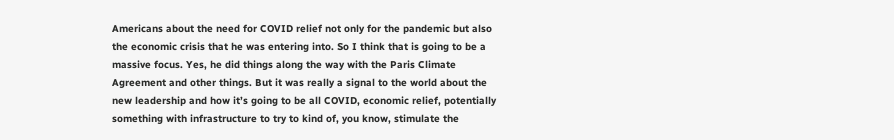Americans about the need for COVID relief not only for the pandemic but also the economic crisis that he was entering into. So I think that is going to be a massive focus. Yes, he did things along the way with the Paris Climate Agreement and other things. But it was really a signal to the world about the new leadership and how it’s going to be all COVID, economic relief, potentially something with infrastructure to try to kind of, you know, stimulate the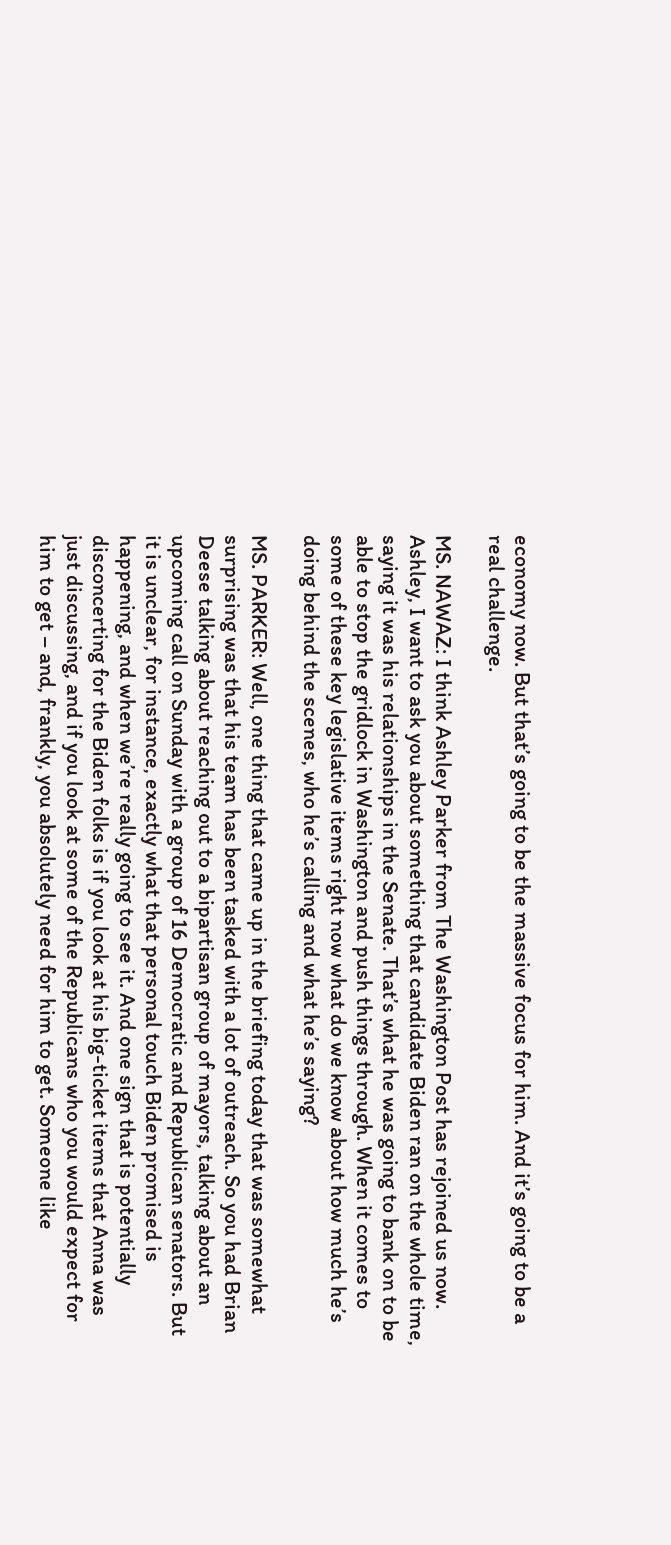economy now. But that’s going to be the massive focus for him. And it’s going to be a real challenge.

MS. NAWAZ: I think Ashley Parker from The Washington Post has rejoined us now. Ashley, I want to ask you about something that candidate Biden ran on the whole time, saying it was his relationships in the Senate. That’s what he was going to bank on to be able to stop the gridlock in Washington and push things through. When it comes to some of these key legislative items right now what do we know about how much he’s doing behind the scenes, who he’s calling and what he’s saying?

MS. PARKER: Well, one thing that came up in the briefing today that was somewhat surprising was that his team has been tasked with a lot of outreach. So you had Brian Deese talking about reaching out to a bipartisan group of mayors, talking about an upcoming call on Sunday with a group of 16 Democratic and Republican senators. But it is unclear, for instance, exactly what that personal touch Biden promised is happening, and when we’re really going to see it. And one sign that is potentially disconcerting for the Biden folks is if you look at his big-ticket items that Anna was just discussing, and if you look at some of the Republicans who you would expect for him to get – and, frankly, you absolutely need for him to get. Someone like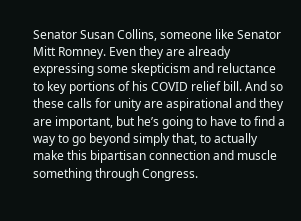Senator Susan Collins, someone like Senator Mitt Romney. Even they are already expressing some skepticism and reluctance to key portions of his COVID relief bill. And so these calls for unity are aspirational and they are important, but he’s going to have to find a way to go beyond simply that, to actually make this bipartisan connection and muscle something through Congress.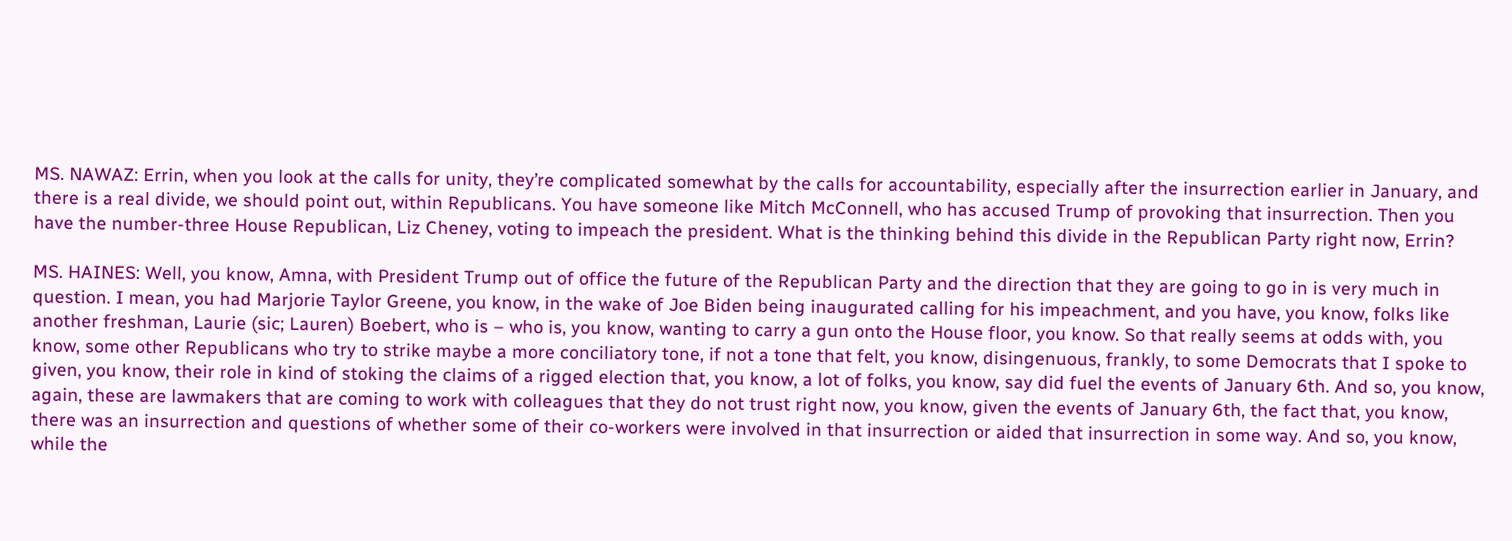MS. NAWAZ: Errin, when you look at the calls for unity, they’re complicated somewhat by the calls for accountability, especially after the insurrection earlier in January, and there is a real divide, we should point out, within Republicans. You have someone like Mitch McConnell, who has accused Trump of provoking that insurrection. Then you have the number-three House Republican, Liz Cheney, voting to impeach the president. What is the thinking behind this divide in the Republican Party right now, Errin?

MS. HAINES: Well, you know, Amna, with President Trump out of office the future of the Republican Party and the direction that they are going to go in is very much in question. I mean, you had Marjorie Taylor Greene, you know, in the wake of Joe Biden being inaugurated calling for his impeachment, and you have, you know, folks like another freshman, Laurie (sic; Lauren) Boebert, who is – who is, you know, wanting to carry a gun onto the House floor, you know. So that really seems at odds with, you know, some other Republicans who try to strike maybe a more conciliatory tone, if not a tone that felt, you know, disingenuous, frankly, to some Democrats that I spoke to given, you know, their role in kind of stoking the claims of a rigged election that, you know, a lot of folks, you know, say did fuel the events of January 6th. And so, you know, again, these are lawmakers that are coming to work with colleagues that they do not trust right now, you know, given the events of January 6th, the fact that, you know, there was an insurrection and questions of whether some of their co-workers were involved in that insurrection or aided that insurrection in some way. And so, you know, while the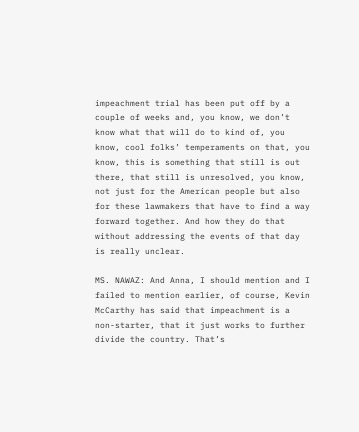impeachment trial has been put off by a couple of weeks and, you know, we don’t know what that will do to kind of, you know, cool folks’ temperaments on that, you know, this is something that still is out there, that still is unresolved, you know, not just for the American people but also for these lawmakers that have to find a way forward together. And how they do that without addressing the events of that day is really unclear.

MS. NAWAZ: And Anna, I should mention and I failed to mention earlier, of course, Kevin McCarthy has said that impeachment is a non-starter, that it just works to further divide the country. That’s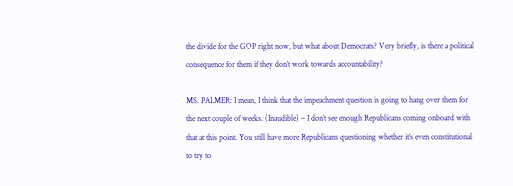the divide for the GOP right now, but what about Democrats? Very briefly, is there a political consequence for them if they don’t work towards accountability?

MS. PALMER: I mean, I think that the impeachment question is going to hang over them for the next couple of weeks. (Inaudible) – I don’t see enough Republicans coming onboard with that at this point. You still have more Republicans questioning whether it’s even constitutional to try to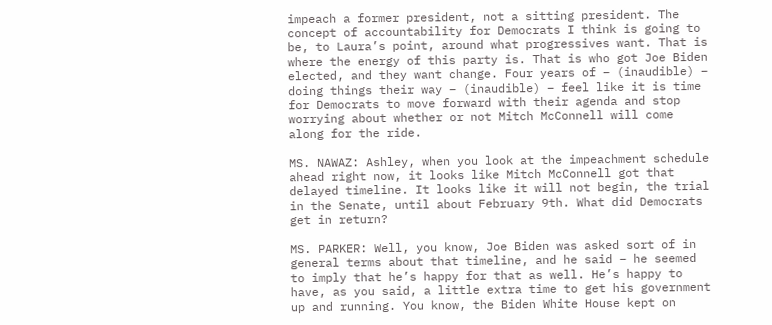impeach a former president, not a sitting president. The concept of accountability for Democrats I think is going to be, to Laura’s point, around what progressives want. That is where the energy of this party is. That is who got Joe Biden elected, and they want change. Four years of – (inaudible) – doing things their way – (inaudible) – feel like it is time for Democrats to move forward with their agenda and stop worrying about whether or not Mitch McConnell will come along for the ride.

MS. NAWAZ: Ashley, when you look at the impeachment schedule ahead right now, it looks like Mitch McConnell got that delayed timeline. It looks like it will not begin, the trial in the Senate, until about February 9th. What did Democrats get in return?

MS. PARKER: Well, you know, Joe Biden was asked sort of in general terms about that timeline, and he said – he seemed to imply that he’s happy for that as well. He’s happy to have, as you said, a little extra time to get his government up and running. You know, the Biden White House kept on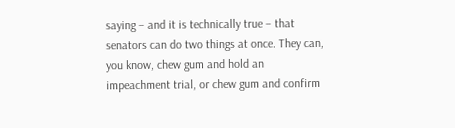saying – and it is technically true – that senators can do two things at once. They can, you know, chew gum and hold an impeachment trial, or chew gum and confirm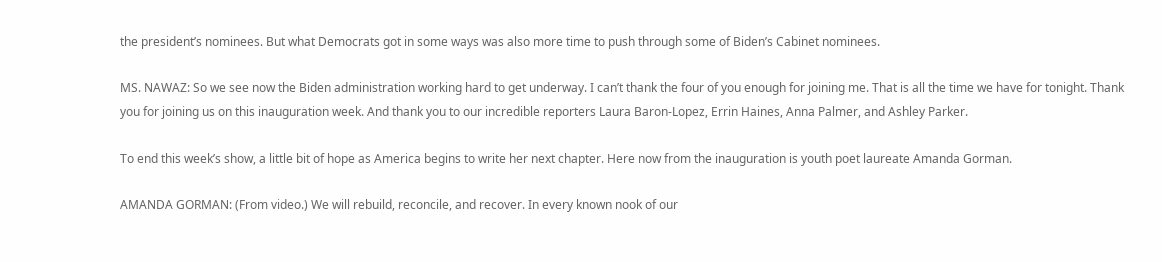the president’s nominees. But what Democrats got in some ways was also more time to push through some of Biden’s Cabinet nominees.

MS. NAWAZ: So we see now the Biden administration working hard to get underway. I can’t thank the four of you enough for joining me. That is all the time we have for tonight. Thank you for joining us on this inauguration week. And thank you to our incredible reporters Laura Baron-Lopez, Errin Haines, Anna Palmer, and Ashley Parker.

To end this week’s show, a little bit of hope as America begins to write her next chapter. Here now from the inauguration is youth poet laureate Amanda Gorman.

AMANDA GORMAN: (From video.) We will rebuild, reconcile, and recover. In every known nook of our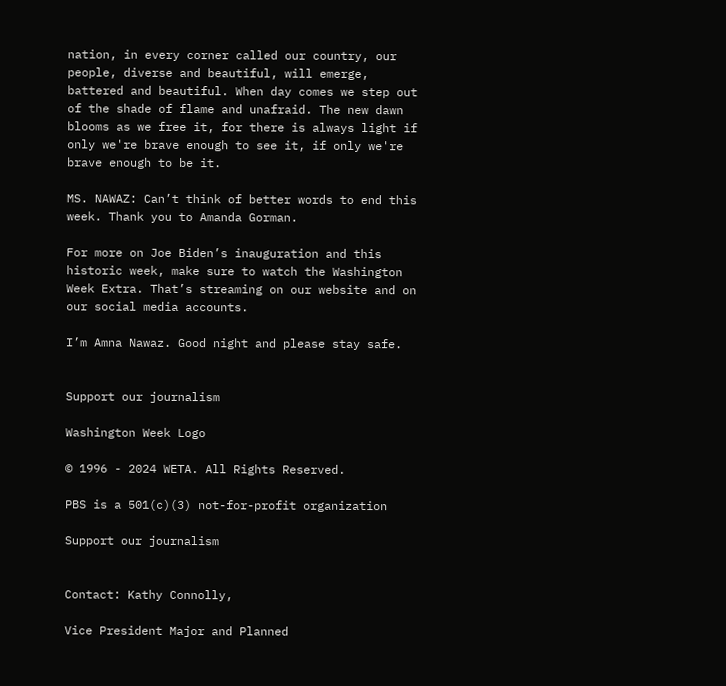nation, in every corner called our country, our people, diverse and beautiful, will emerge, battered and beautiful. When day comes we step out of the shade of flame and unafraid. The new dawn blooms as we free it, for there is always light if only we're brave enough to see it, if only we're brave enough to be it.

MS. NAWAZ: Can’t think of better words to end this week. Thank you to Amanda Gorman.

For more on Joe Biden’s inauguration and this historic week, make sure to watch the Washington Week Extra. That’s streaming on our website and on our social media accounts.

I’m Amna Nawaz. Good night and please stay safe.


Support our journalism

Washington Week Logo

© 1996 - 2024 WETA. All Rights Reserved.

PBS is a 501(c)(3) not-for-profit organization

Support our journalism


Contact: Kathy Connolly,

Vice President Major and Planned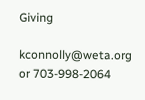Giving

kconnolly@weta.org or 703-998-2064